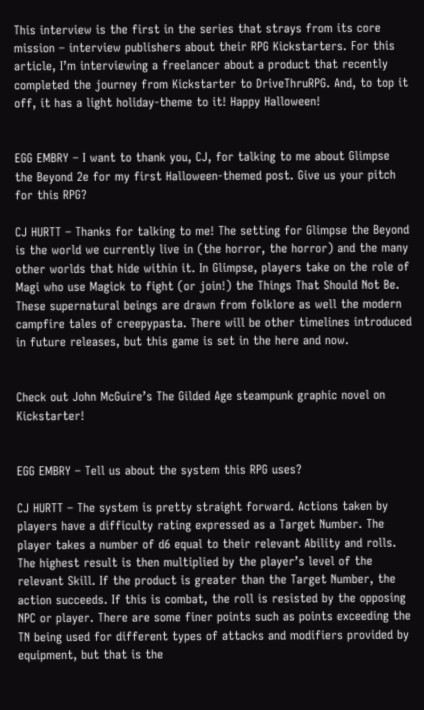This interview is the first in the series that strays from its core mission – interview publishers about their RPG Kickstarters. For this article, I’m interviewing a freelancer about a product that recently completed the journey from Kickstarter to DriveThruRPG. And, to top it off, it has a light holiday-theme to it! Happy Halloween!


EGG EMBRY – I want to thank you, CJ, for talking to me about Glimpse the Beyond 2e for my first Halloween-themed post. Give us your pitch for this RPG?

CJ HURTT – Thanks for talking to me! The setting for Glimpse the Beyond is the world we currently live in (the horror, the horror) and the many other worlds that hide within it. In Glimpse, players take on the role of Magi who use Magick to fight (or join!) the Things That Should Not Be. These supernatural beings are drawn from folklore as well the modern campfire tales of creepypasta. There will be other timelines introduced in future releases, but this game is set in the here and now.


Check out John McGuire’s The Gilded Age steampunk graphic novel on Kickstarter!


EGG EMBRY – Tell us about the system this RPG uses?

CJ HURTT – The system is pretty straight forward. Actions taken by players have a difficulty rating expressed as a Target Number. The player takes a number of d6 equal to their relevant Ability and rolls. The highest result is then multiplied by the player’s level of the relevant Skill. If the product is greater than the Target Number, the action succeeds. If this is combat, the roll is resisted by the opposing NPC or player. There are some finer points such as points exceeding the TN being used for different types of attacks and modifiers provided by equipment, but that is the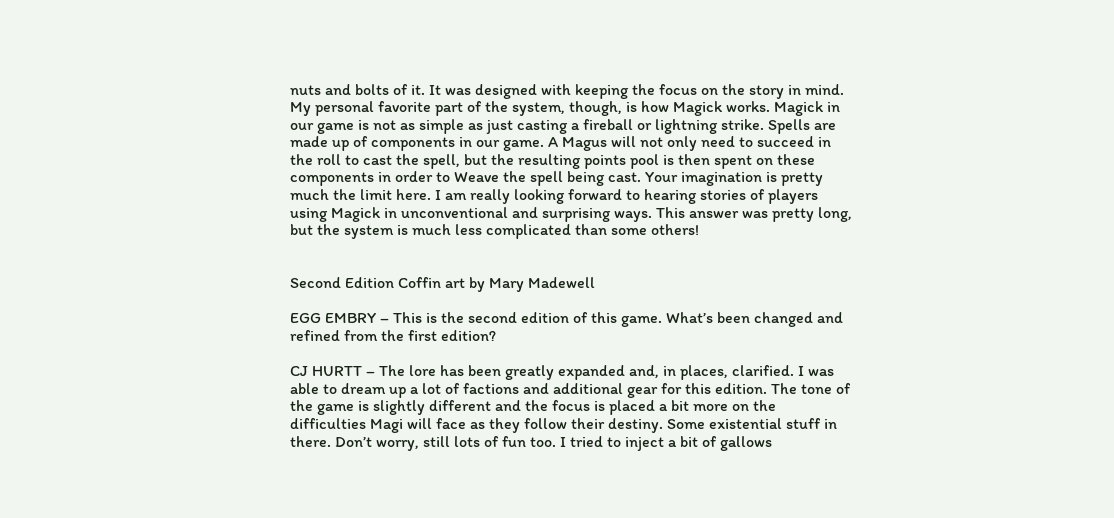nuts and bolts of it. It was designed with keeping the focus on the story in mind. My personal favorite part of the system, though, is how Magick works. Magick in our game is not as simple as just casting a fireball or lightning strike. Spells are made up of components in our game. A Magus will not only need to succeed in the roll to cast the spell, but the resulting points pool is then spent on these components in order to Weave the spell being cast. Your imagination is pretty much the limit here. I am really looking forward to hearing stories of players using Magick in unconventional and surprising ways. This answer was pretty long, but the system is much less complicated than some others!


Second Edition Coffin art by Mary Madewell

EGG EMBRY – This is the second edition of this game. What’s been changed and refined from the first edition?

CJ HURTT – The lore has been greatly expanded and, in places, clarified. I was able to dream up a lot of factions and additional gear for this edition. The tone of the game is slightly different and the focus is placed a bit more on the difficulties Magi will face as they follow their destiny. Some existential stuff in there. Don’t worry, still lots of fun too. I tried to inject a bit of gallows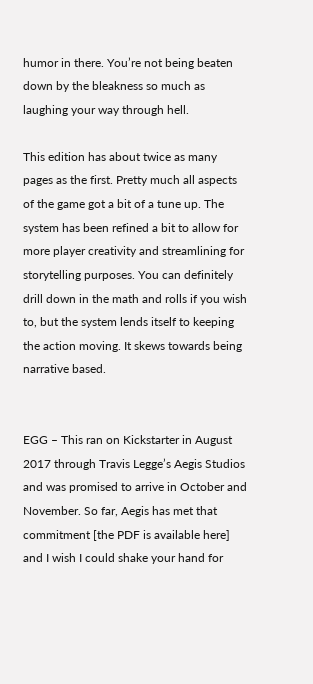humor in there. You’re not being beaten down by the bleakness so much as laughing your way through hell.

This edition has about twice as many pages as the first. Pretty much all aspects of the game got a bit of a tune up. The system has been refined a bit to allow for more player creativity and streamlining for storytelling purposes. You can definitely drill down in the math and rolls if you wish to, but the system lends itself to keeping the action moving. It skews towards being narrative based.


EGG – This ran on Kickstarter in August 2017 through Travis Legge’s Aegis Studios and was promised to arrive in October and November. So far, Aegis has met that commitment [the PDF is available here] and I wish I could shake your hand for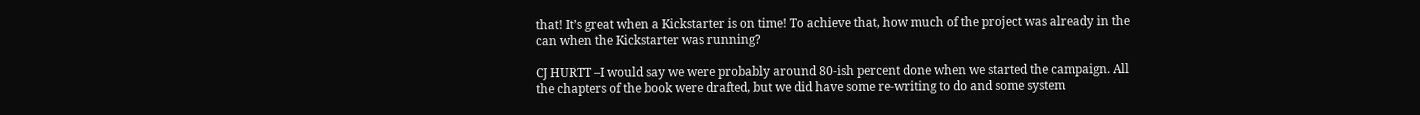that! It’s great when a Kickstarter is on time! To achieve that, how much of the project was already in the can when the Kickstarter was running?

CJ HURTT –I would say we were probably around 80-ish percent done when we started the campaign. All the chapters of the book were drafted, but we did have some re-writing to do and some system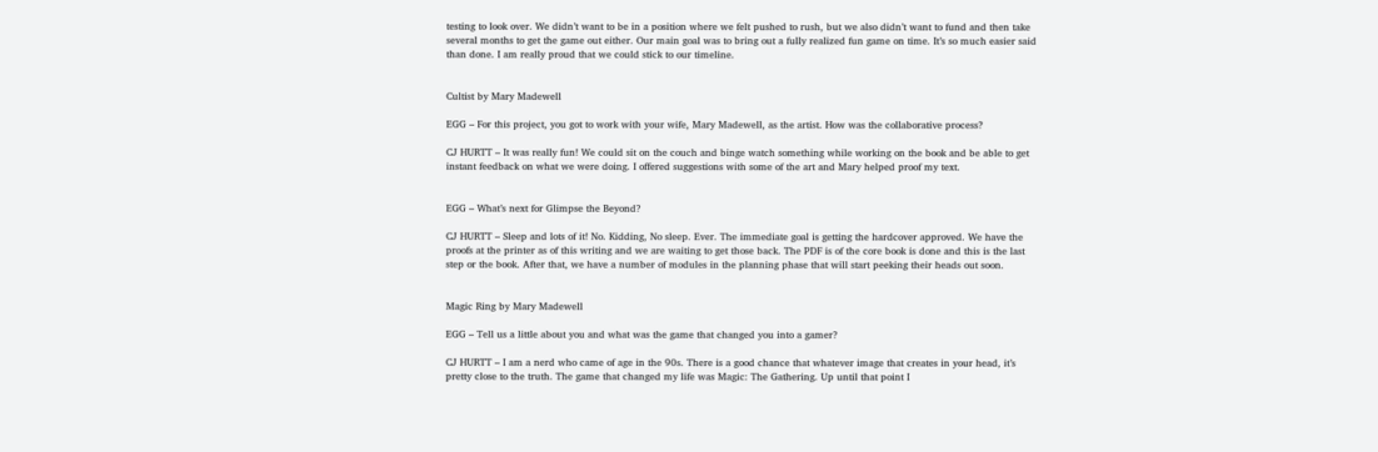testing to look over. We didn’t want to be in a position where we felt pushed to rush, but we also didn’t want to fund and then take several months to get the game out either. Our main goal was to bring out a fully realized fun game on time. It’s so much easier said than done. I am really proud that we could stick to our timeline.


Cultist by Mary Madewell

EGG – For this project, you got to work with your wife, Mary Madewell, as the artist. How was the collaborative process?

CJ HURTT – It was really fun! We could sit on the couch and binge watch something while working on the book and be able to get instant feedback on what we were doing. I offered suggestions with some of the art and Mary helped proof my text.


EGG – What’s next for Glimpse the Beyond?

CJ HURTT – Sleep and lots of it! No. Kidding, No sleep. Ever. The immediate goal is getting the hardcover approved. We have the proofs at the printer as of this writing and we are waiting to get those back. The PDF is of the core book is done and this is the last step or the book. After that, we have a number of modules in the planning phase that will start peeking their heads out soon.


Magic Ring by Mary Madewell

EGG – Tell us a little about you and what was the game that changed you into a gamer?

CJ HURTT – I am a nerd who came of age in the 90s. There is a good chance that whatever image that creates in your head, it’s pretty close to the truth. The game that changed my life was Magic: The Gathering. Up until that point I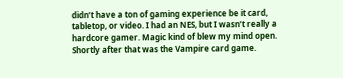didn’t have a ton of gaming experience be it card, tabletop, or video. I had an NES, but I wasn’t really a hardcore gamer. Magic kind of blew my mind open. Shortly after that was the Vampire card game.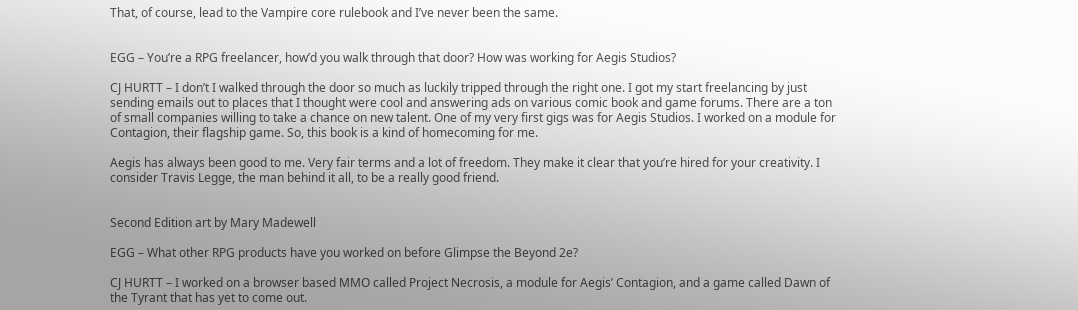That, of course, lead to the Vampire core rulebook and I’ve never been the same.


EGG – You’re a RPG freelancer, how’d you walk through that door? How was working for Aegis Studios?

CJ HURTT – I don’t I walked through the door so much as luckily tripped through the right one. I got my start freelancing by just sending emails out to places that I thought were cool and answering ads on various comic book and game forums. There are a ton of small companies willing to take a chance on new talent. One of my very first gigs was for Aegis Studios. I worked on a module for Contagion, their flagship game. So, this book is a kind of homecoming for me.

Aegis has always been good to me. Very fair terms and a lot of freedom. They make it clear that you’re hired for your creativity. I consider Travis Legge, the man behind it all, to be a really good friend.


Second Edition art by Mary Madewell

EGG – What other RPG products have you worked on before Glimpse the Beyond 2e?

CJ HURTT – I worked on a browser based MMO called Project Necrosis, a module for Aegis’ Contagion, and a game called Dawn of the Tyrant that has yet to come out.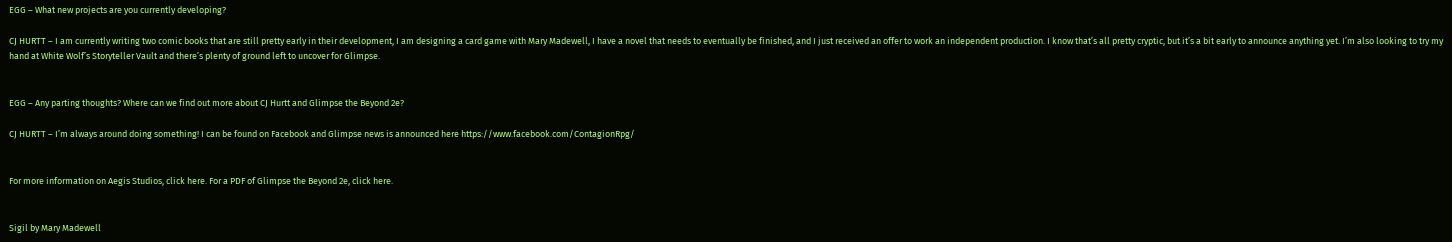EGG – What new projects are you currently developing?

CJ HURTT – I am currently writing two comic books that are still pretty early in their development, I am designing a card game with Mary Madewell, I have a novel that needs to eventually be finished, and I just received an offer to work an independent production. I know that’s all pretty cryptic, but it’s a bit early to announce anything yet. I’m also looking to try my hand at White Wolf’s Storyteller Vault and there’s plenty of ground left to uncover for Glimpse.


EGG – Any parting thoughts? Where can we find out more about CJ Hurtt and Glimpse the Beyond 2e?

CJ HURTT – I’m always around doing something! I can be found on Facebook and Glimpse news is announced here https://www.facebook.com/ContagionRpg/


For more information on Aegis Studios, click here. For a PDF of Glimpse the Beyond 2e, click here.


Sigil by Mary Madewell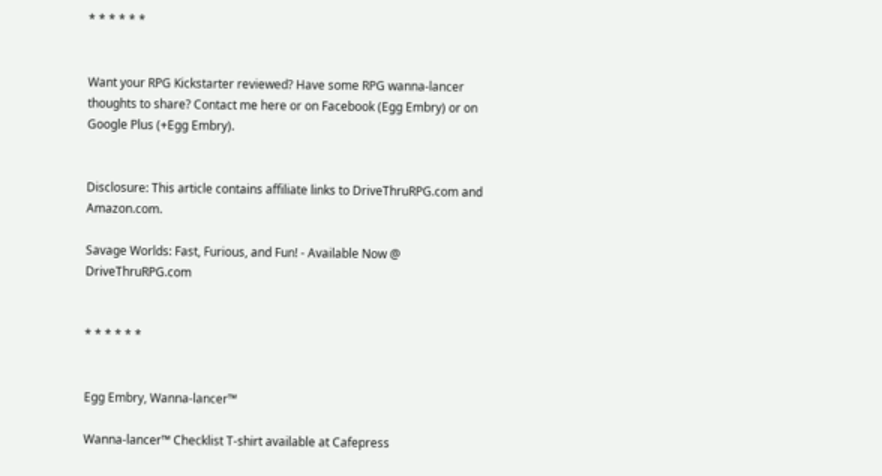* * * * * *


Want your RPG Kickstarter reviewed? Have some RPG wanna-lancer thoughts to share? Contact me here or on Facebook (Egg Embry) or on Google Plus (+Egg Embry).


Disclosure: This article contains affiliate links to DriveThruRPG.com and Amazon.com.

Savage Worlds: Fast, Furious, and Fun! - Available Now @ DriveThruRPG.com


* * * * * *


Egg Embry, Wanna-lancer™

Wanna-lancer™ Checklist T-shirt available at Cafepress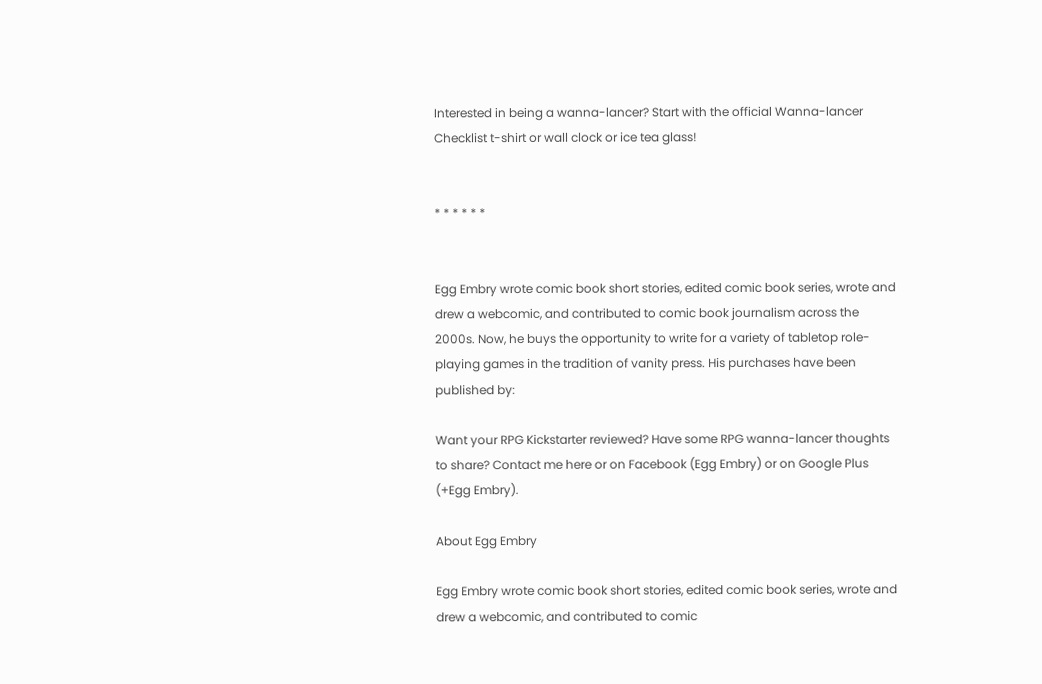Interested in being a wanna-lancer? Start with the official Wanna-lancer Checklist t-shirt or wall clock or ice tea glass!


* * * * * *


Egg Embry wrote comic book short stories, edited comic book series, wrote and drew a webcomic, and contributed to comic book journalism across the 2000s. Now, he buys the opportunity to write for a variety of tabletop role-playing games in the tradition of vanity press. His purchases have been published by:

Want your RPG Kickstarter reviewed? Have some RPG wanna-lancer thoughts to share? Contact me here or on Facebook (Egg Embry) or on Google Plus (+Egg Embry).

About Egg Embry

Egg Embry wrote comic book short stories, edited comic book series, wrote and drew a webcomic, and contributed to comic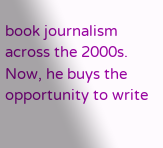book journalism across the 2000s. Now, he buys the opportunity to write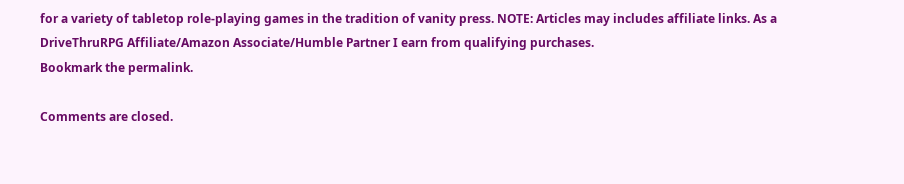for a variety of tabletop role-playing games in the tradition of vanity press. NOTE: Articles may includes affiliate links. As a DriveThruRPG Affiliate/Amazon Associate/Humble Partner I earn from qualifying purchases.
Bookmark the permalink.

Comments are closed.